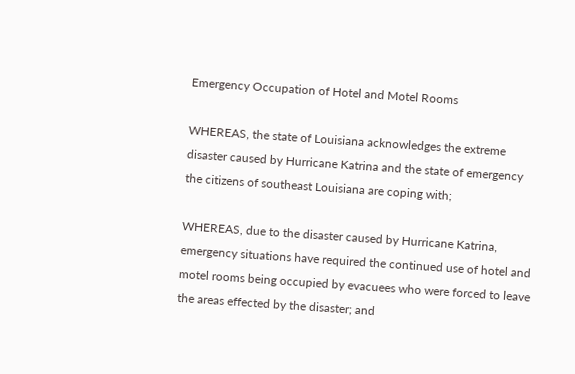Emergency Occupation of Hotel and Motel Rooms

WHEREAS, the state of Louisiana acknowledges the extreme disaster caused by Hurricane Katrina and the state of emergency the citizens of southeast Louisiana are coping with;

WHEREAS, due to the disaster caused by Hurricane Katrina, emergency situations have required the continued use of hotel and motel rooms being occupied by evacuees who were forced to leave the areas effected by the disaster; and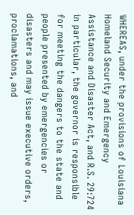WHEREAS, under the provisions of Louisiana Homeland Security and Emergency Assistance and Disaster Act, and R.S. 29:724 in particular, the governor is responsible for meeting the dangers to the state and people presented by emergencies or disasters and may issue executive orders, proclamations, and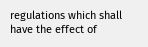regulations which shall have the effect of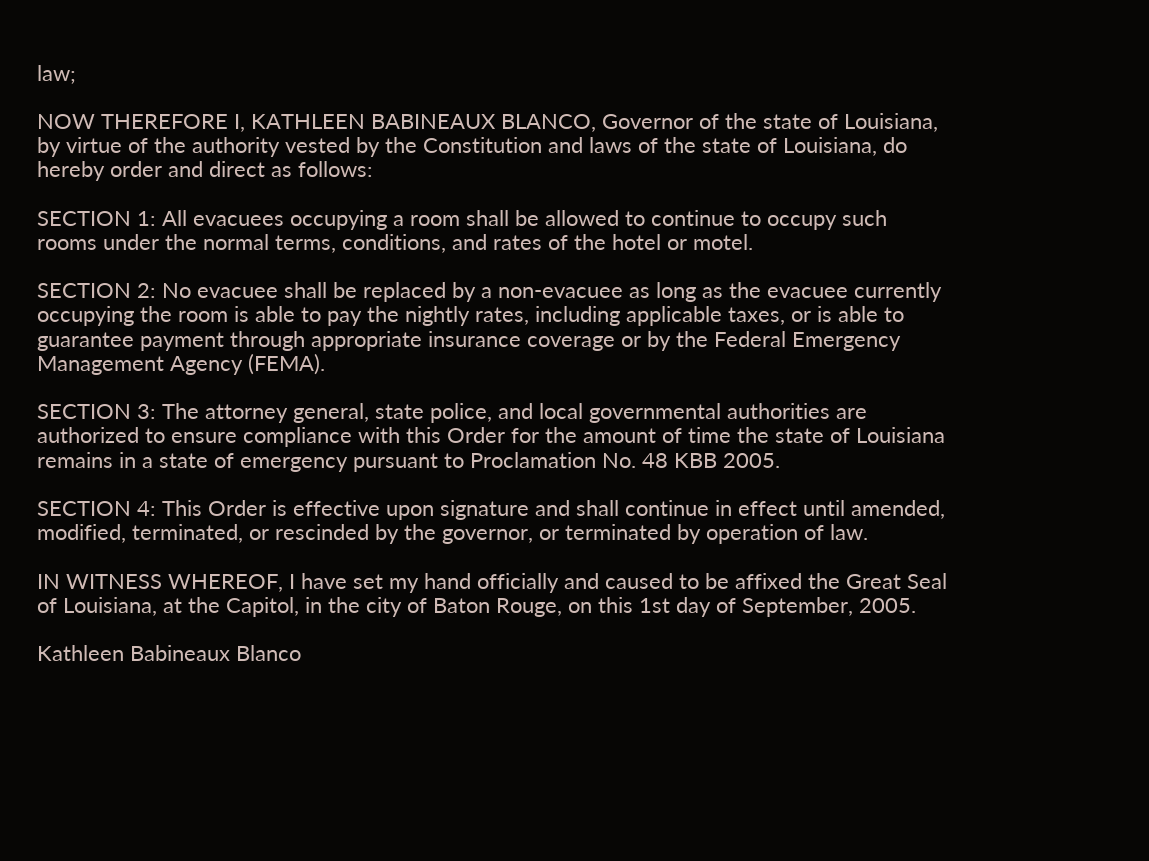law;

NOW THEREFORE I, KATHLEEN BABINEAUX BLANCO, Governor of the state of Louisiana, by virtue of the authority vested by the Constitution and laws of the state of Louisiana, do hereby order and direct as follows:

SECTION 1: All evacuees occupying a room shall be allowed to continue to occupy such rooms under the normal terms, conditions, and rates of the hotel or motel.

SECTION 2: No evacuee shall be replaced by a non-evacuee as long as the evacuee currently occupying the room is able to pay the nightly rates, including applicable taxes, or is able to guarantee payment through appropriate insurance coverage or by the Federal Emergency Management Agency (FEMA).

SECTION 3: The attorney general, state police, and local governmental authorities are authorized to ensure compliance with this Order for the amount of time the state of Louisiana remains in a state of emergency pursuant to Proclamation No. 48 KBB 2005.

SECTION 4: This Order is effective upon signature and shall continue in effect until amended, modified, terminated, or rescinded by the governor, or terminated by operation of law.

IN WITNESS WHEREOF, I have set my hand officially and caused to be affixed the Great Seal of Louisiana, at the Capitol, in the city of Baton Rouge, on this 1st day of September, 2005.

Kathleen Babineaux Blanco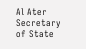Al Ater
Secretary of State